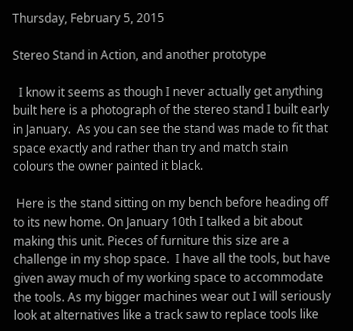Thursday, February 5, 2015

Stereo Stand in Action, and another prototype

  I know it seems as though I never actually get anything built here is a photograph of the stereo stand I built early in January.  As you can see the stand was made to fit that space exactly and rather than try and match stain colours the owner painted it black.

 Here is the stand sitting on my bench before heading off to its new home. On January 10th I talked a bit about making this unit. Pieces of furniture this size are a challenge in my shop space.  I have all the tools, but have given away much of my working space to accommodate the tools. As my bigger machines wear out I will seriously look at alternatives like a track saw to replace tools like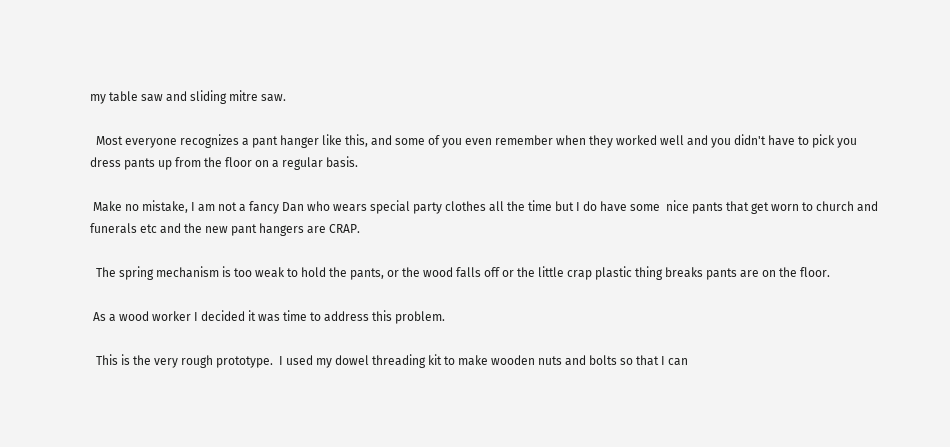my table saw and sliding mitre saw.

  Most everyone recognizes a pant hanger like this, and some of you even remember when they worked well and you didn't have to pick you dress pants up from the floor on a regular basis.

 Make no mistake, I am not a fancy Dan who wears special party clothes all the time but I do have some  nice pants that get worn to church and funerals etc and the new pant hangers are CRAP.

  The spring mechanism is too weak to hold the pants, or the wood falls off or the little crap plastic thing breaks pants are on the floor.

 As a wood worker I decided it was time to address this problem.

  This is the very rough prototype.  I used my dowel threading kit to make wooden nuts and bolts so that I can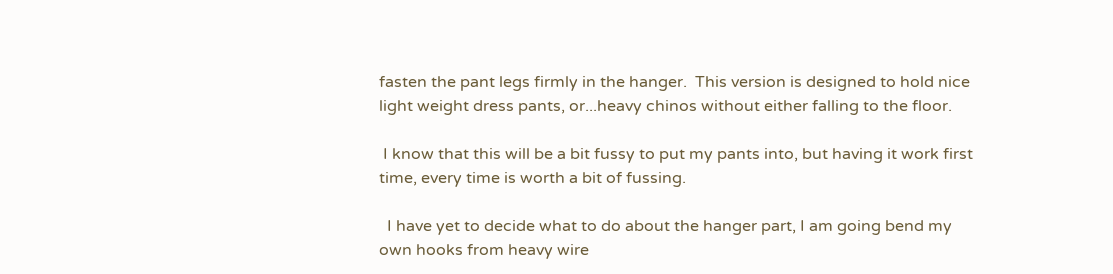fasten the pant legs firmly in the hanger.  This version is designed to hold nice light weight dress pants, or...heavy chinos without either falling to the floor.

 I know that this will be a bit fussy to put my pants into, but having it work first time, every time is worth a bit of fussing.

  I have yet to decide what to do about the hanger part, I am going bend my own hooks from heavy wire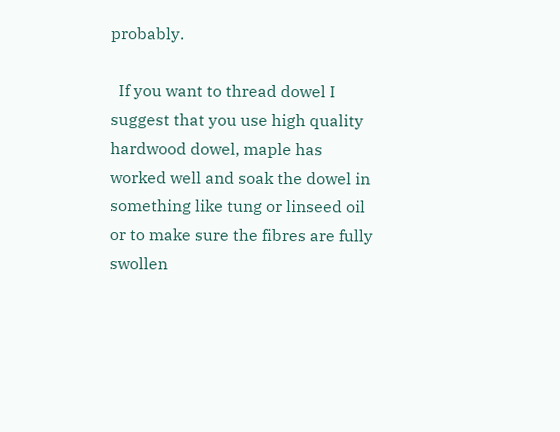probably.

  If you want to thread dowel I suggest that you use high quality hardwood dowel, maple has worked well and soak the dowel in something like tung or linseed oil or to make sure the fibres are fully swollen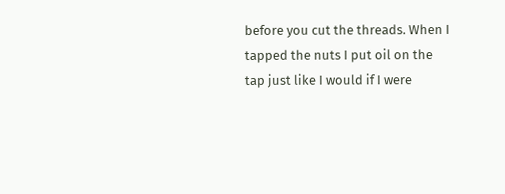before you cut the threads. When I tapped the nuts I put oil on the tap just like I would if I were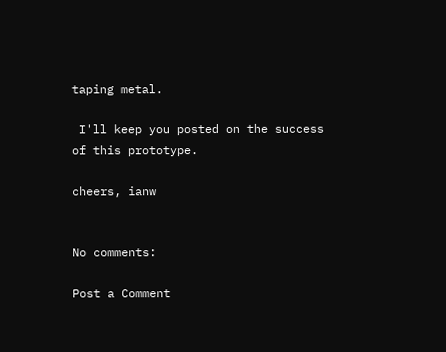taping metal.

 I'll keep you posted on the success of this prototype.

cheers, ianw


No comments:

Post a Comment